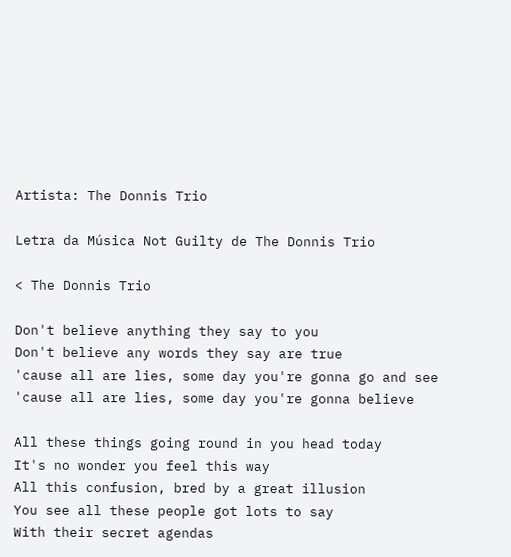Artista: The Donnis Trio

Letra da Música Not Guilty de The Donnis Trio

< The Donnis Trio

Don't believe anything they say to you
Don't believe any words they say are true
'cause all are lies, some day you're gonna go and see
'cause all are lies, some day you're gonna believe

All these things going round in you head today
It's no wonder you feel this way
All this confusion, bred by a great illusion
You see all these people got lots to say
With their secret agendas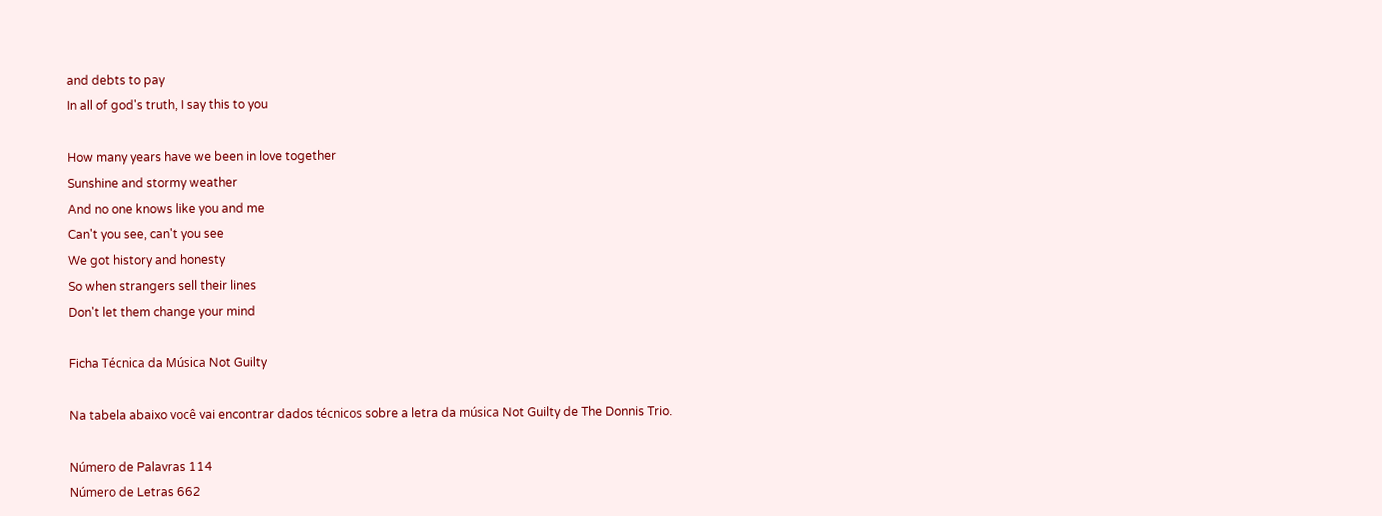and debts to pay
In all of god's truth, I say this to you

How many years have we been in love together
Sunshine and stormy weather
And no one knows like you and me
Can't you see, can't you see
We got history and honesty
So when strangers sell their lines
Don't let them change your mind

Ficha Técnica da Música Not Guilty

Na tabela abaixo você vai encontrar dados técnicos sobre a letra da música Not Guilty de The Donnis Trio.

Número de Palavras 114
Número de Letras 662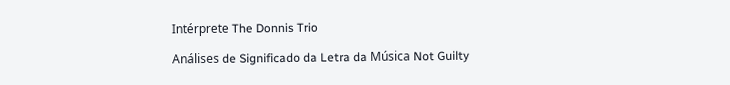Intérprete The Donnis Trio

Análises de Significado da Letra da Música Not Guilty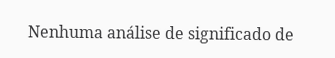Nenhuma análise de significado de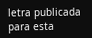letra publicada para esta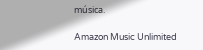música.

Amazon Music Unlimited